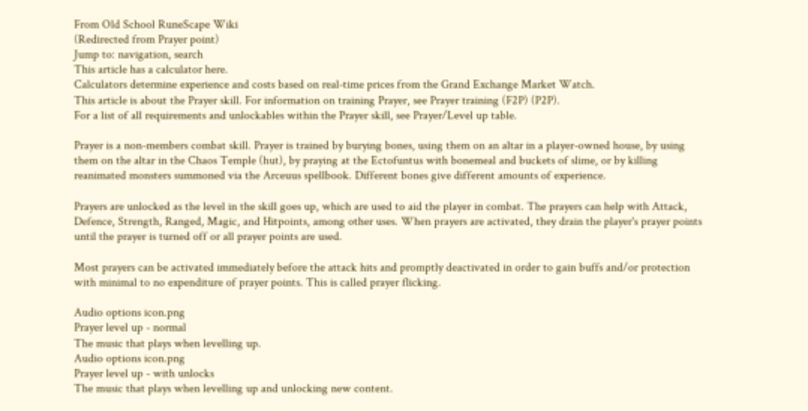From Old School RuneScape Wiki
(Redirected from Prayer point)
Jump to: navigation, search
This article has a calculator here.
Calculators determine experience and costs based on real-time prices from the Grand Exchange Market Watch.
This article is about the Prayer skill. For information on training Prayer, see Prayer training (F2P) (P2P).
For a list of all requirements and unlockables within the Prayer skill, see Prayer/Level up table.

Prayer is a non-members combat skill. Prayer is trained by burying bones, using them on an altar in a player-owned house, by using them on the altar in the Chaos Temple (hut), by praying at the Ectofuntus with bonemeal and buckets of slime, or by killing reanimated monsters summoned via the Arceuus spellbook. Different bones give different amounts of experience.

Prayers are unlocked as the level in the skill goes up, which are used to aid the player in combat. The prayers can help with Attack, Defence, Strength, Ranged, Magic, and Hitpoints, among other uses. When prayers are activated, they drain the player's prayer points until the prayer is turned off or all prayer points are used.

Most prayers can be activated immediately before the attack hits and promptly deactivated in order to gain buffs and/or protection with minimal to no expenditure of prayer points. This is called prayer flicking.

Audio options icon.png
Prayer level up - normal
The music that plays when levelling up.
Audio options icon.png
Prayer level up - with unlocks
The music that plays when levelling up and unlocking new content.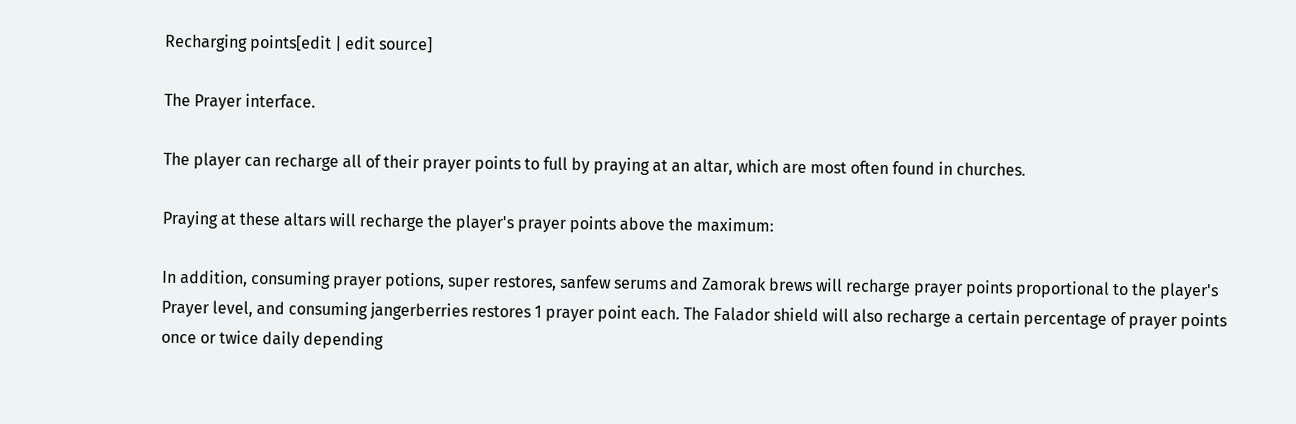Recharging points[edit | edit source]

The Prayer interface.

The player can recharge all of their prayer points to full by praying at an altar, which are most often found in churches.

Praying at these altars will recharge the player's prayer points above the maximum:

In addition, consuming prayer potions, super restores, sanfew serums and Zamorak brews will recharge prayer points proportional to the player's Prayer level, and consuming jangerberries restores 1 prayer point each. The Falador shield will also recharge a certain percentage of prayer points once or twice daily depending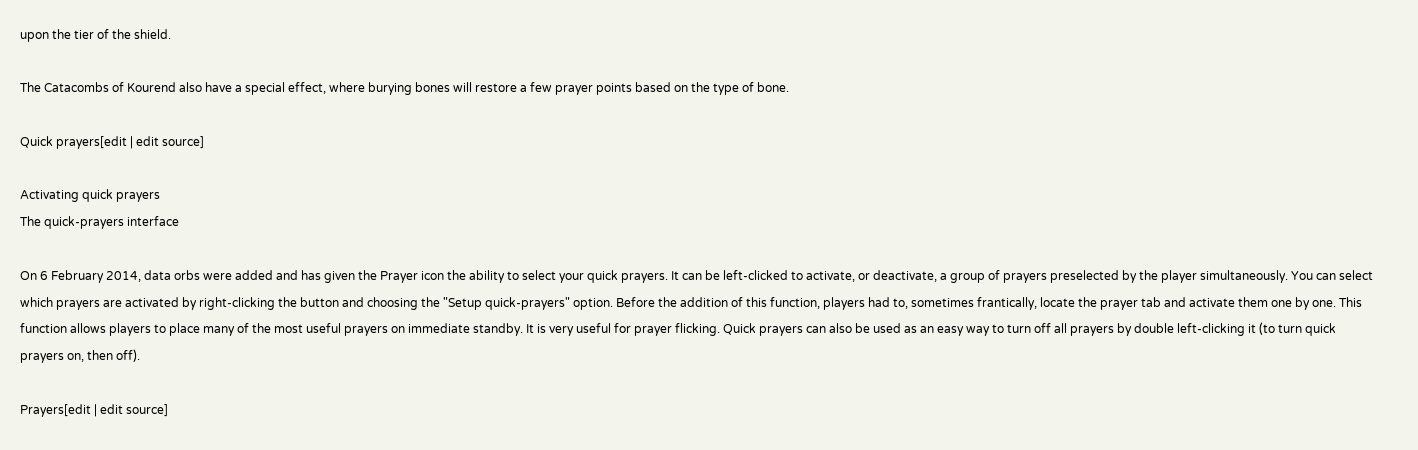upon the tier of the shield.

The Catacombs of Kourend also have a special effect, where burying bones will restore a few prayer points based on the type of bone.

Quick prayers[edit | edit source]

Activating quick prayers
The quick-prayers interface

On 6 February 2014, data orbs were added and has given the Prayer icon the ability to select your quick prayers. It can be left-clicked to activate, or deactivate, a group of prayers preselected by the player simultaneously. You can select which prayers are activated by right-clicking the button and choosing the "Setup quick-prayers" option. Before the addition of this function, players had to, sometimes frantically, locate the prayer tab and activate them one by one. This function allows players to place many of the most useful prayers on immediate standby. It is very useful for prayer flicking. Quick prayers can also be used as an easy way to turn off all prayers by double left-clicking it (to turn quick prayers on, then off).

Prayers[edit | edit source]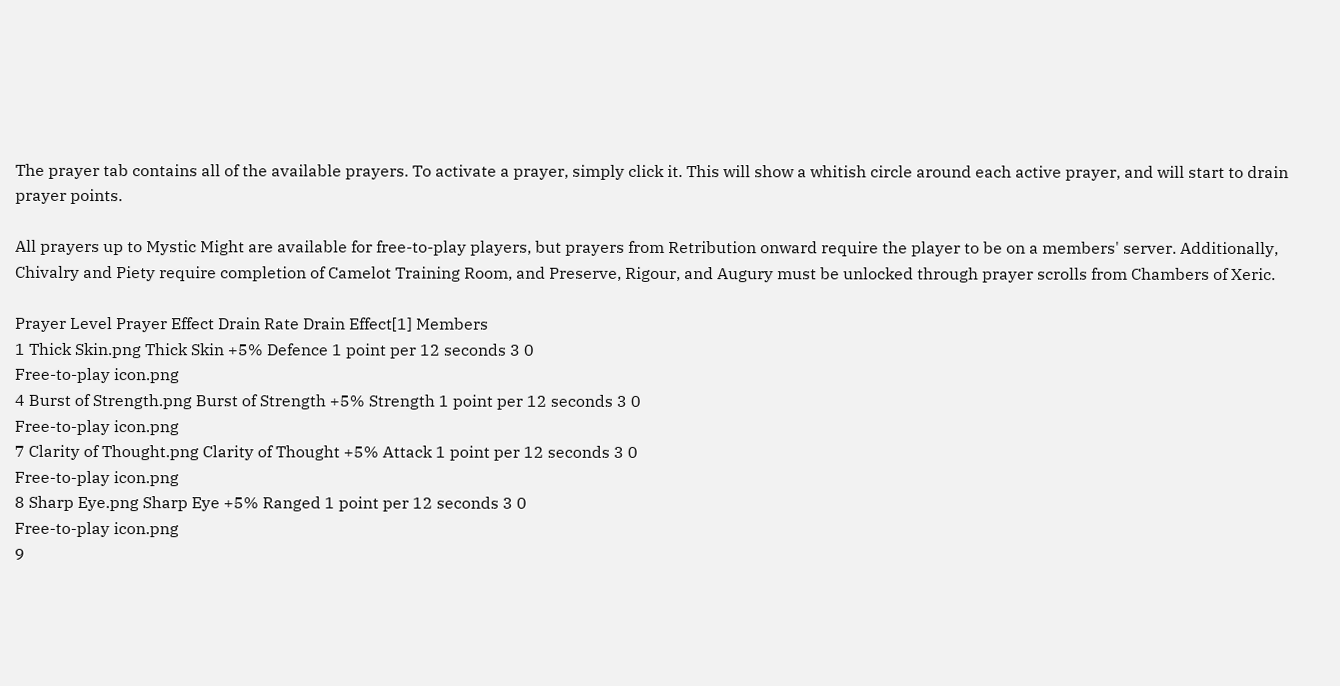The prayer tab contains all of the available prayers. To activate a prayer, simply click it. This will show a whitish circle around each active prayer, and will start to drain prayer points.

All prayers up to Mystic Might are available for free-to-play players, but prayers from Retribution onward require the player to be on a members' server. Additionally, Chivalry and Piety require completion of Camelot Training Room, and Preserve, Rigour, and Augury must be unlocked through prayer scrolls from Chambers of Xeric.

Prayer Level Prayer Effect Drain Rate Drain Effect[1] Members
1 Thick Skin.png Thick Skin +5% Defence 1 point per 12 seconds 3 0
Free-to-play icon.png
4 Burst of Strength.png Burst of Strength +5% Strength 1 point per 12 seconds 3 0
Free-to-play icon.png
7 Clarity of Thought.png Clarity of Thought +5% Attack 1 point per 12 seconds 3 0
Free-to-play icon.png
8 Sharp Eye.png Sharp Eye +5% Ranged 1 point per 12 seconds 3 0
Free-to-play icon.png
9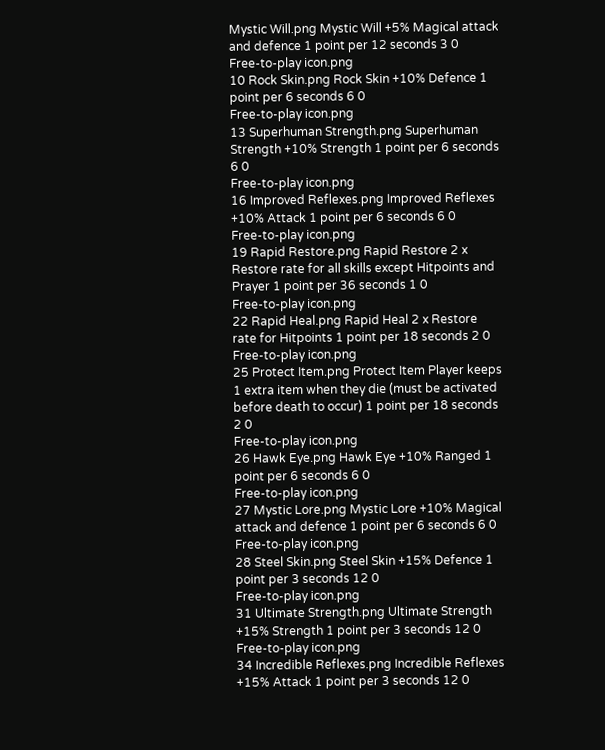Mystic Will.png Mystic Will +5% Magical attack and defence 1 point per 12 seconds 3 0
Free-to-play icon.png
10 Rock Skin.png Rock Skin +10% Defence 1 point per 6 seconds 6 0
Free-to-play icon.png
13 Superhuman Strength.png Superhuman Strength +10% Strength 1 point per 6 seconds 6 0
Free-to-play icon.png
16 Improved Reflexes.png Improved Reflexes +10% Attack 1 point per 6 seconds 6 0
Free-to-play icon.png
19 Rapid Restore.png Rapid Restore 2 x Restore rate for all skills except Hitpoints and Prayer 1 point per 36 seconds 1 0
Free-to-play icon.png
22 Rapid Heal.png Rapid Heal 2 x Restore rate for Hitpoints 1 point per 18 seconds 2 0
Free-to-play icon.png
25 Protect Item.png Protect Item Player keeps 1 extra item when they die (must be activated before death to occur) 1 point per 18 seconds 2 0
Free-to-play icon.png
26 Hawk Eye.png Hawk Eye +10% Ranged 1 point per 6 seconds 6 0
Free-to-play icon.png
27 Mystic Lore.png Mystic Lore +10% Magical attack and defence 1 point per 6 seconds 6 0
Free-to-play icon.png
28 Steel Skin.png Steel Skin +15% Defence 1 point per 3 seconds 12 0
Free-to-play icon.png
31 Ultimate Strength.png Ultimate Strength +15% Strength 1 point per 3 seconds 12 0
Free-to-play icon.png
34 Incredible Reflexes.png Incredible Reflexes +15% Attack 1 point per 3 seconds 12 0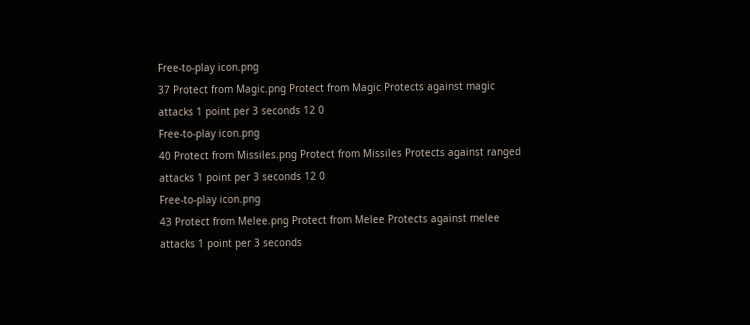Free-to-play icon.png
37 Protect from Magic.png Protect from Magic Protects against magic attacks 1 point per 3 seconds 12 0
Free-to-play icon.png
40 Protect from Missiles.png Protect from Missiles Protects against ranged attacks 1 point per 3 seconds 12 0
Free-to-play icon.png
43 Protect from Melee.png Protect from Melee Protects against melee attacks 1 point per 3 seconds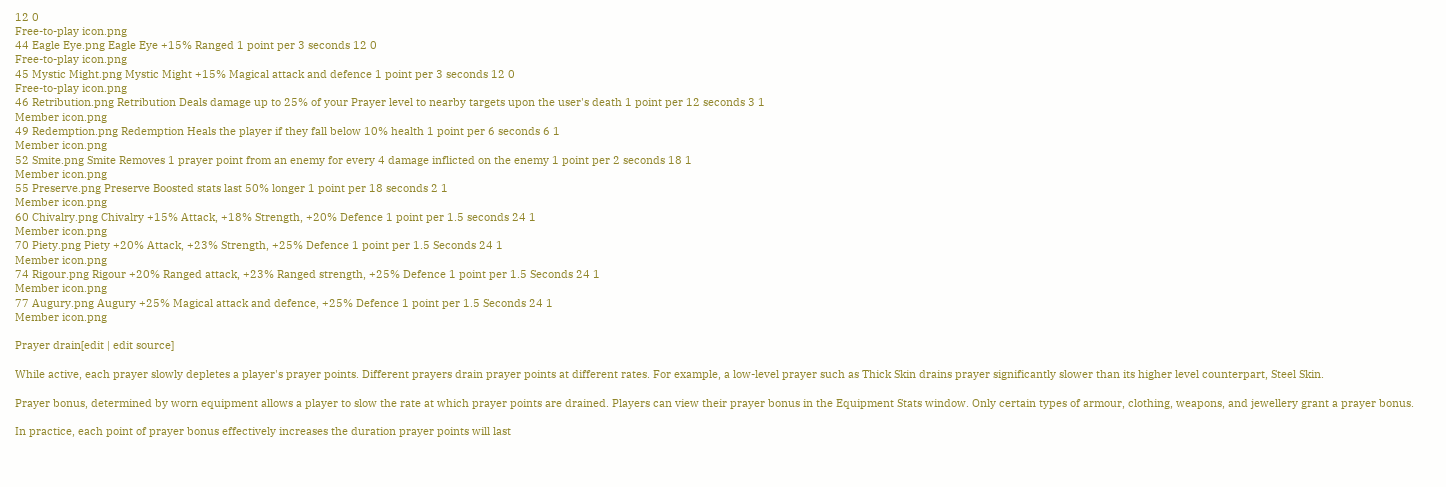12 0
Free-to-play icon.png
44 Eagle Eye.png Eagle Eye +15% Ranged 1 point per 3 seconds 12 0
Free-to-play icon.png
45 Mystic Might.png Mystic Might +15% Magical attack and defence 1 point per 3 seconds 12 0
Free-to-play icon.png
46 Retribution.png Retribution Deals damage up to 25% of your Prayer level to nearby targets upon the user's death 1 point per 12 seconds 3 1
Member icon.png
49 Redemption.png Redemption Heals the player if they fall below 10% health 1 point per 6 seconds 6 1
Member icon.png
52 Smite.png Smite Removes 1 prayer point from an enemy for every 4 damage inflicted on the enemy 1 point per 2 seconds 18 1
Member icon.png
55 Preserve.png Preserve Boosted stats last 50% longer 1 point per 18 seconds 2 1
Member icon.png
60 Chivalry.png Chivalry +15% Attack, +18% Strength, +20% Defence 1 point per 1.5 seconds 24 1
Member icon.png
70 Piety.png Piety +20% Attack, +23% Strength, +25% Defence 1 point per 1.5 Seconds 24 1
Member icon.png
74 Rigour.png Rigour +20% Ranged attack, +23% Ranged strength, +25% Defence 1 point per 1.5 Seconds 24 1
Member icon.png
77 Augury.png Augury +25% Magical attack and defence, +25% Defence 1 point per 1.5 Seconds 24 1
Member icon.png

Prayer drain[edit | edit source]

While active, each prayer slowly depletes a player's prayer points. Different prayers drain prayer points at different rates. For example, a low-level prayer such as Thick Skin drains prayer significantly slower than its higher level counterpart, Steel Skin.

Prayer bonus, determined by worn equipment allows a player to slow the rate at which prayer points are drained. Players can view their prayer bonus in the Equipment Stats window. Only certain types of armour, clothing, weapons, and jewellery grant a prayer bonus.

In practice, each point of prayer bonus effectively increases the duration prayer points will last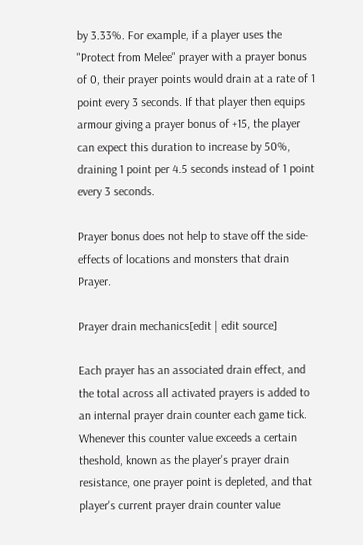by 3.33%. For example, if a player uses the "Protect from Melee" prayer with a prayer bonus of 0, their prayer points would drain at a rate of 1 point every 3 seconds. If that player then equips armour giving a prayer bonus of +15, the player can expect this duration to increase by 50%, draining 1 point per 4.5 seconds instead of 1 point every 3 seconds.

Prayer bonus does not help to stave off the side-effects of locations and monsters that drain Prayer.

Prayer drain mechanics[edit | edit source]

Each prayer has an associated drain effect, and the total across all activated prayers is added to an internal prayer drain counter each game tick. Whenever this counter value exceeds a certain theshold, known as the player's prayer drain resistance, one prayer point is depleted, and that player's current prayer drain counter value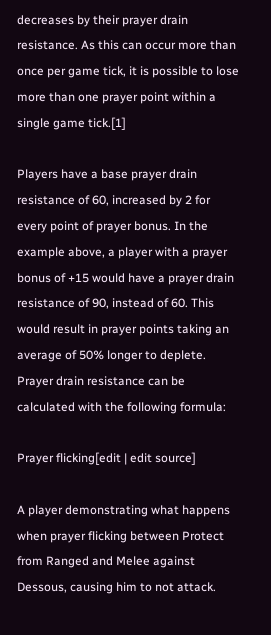decreases by their prayer drain resistance. As this can occur more than once per game tick, it is possible to lose more than one prayer point within a single game tick.[1]

Players have a base prayer drain resistance of 60, increased by 2 for every point of prayer bonus. In the example above, a player with a prayer bonus of +15 would have a prayer drain resistance of 90, instead of 60. This would result in prayer points taking an average of 50% longer to deplete. Prayer drain resistance can be calculated with the following formula:

Prayer flicking[edit | edit source]

A player demonstrating what happens when prayer flicking between Protect from Ranged and Melee against Dessous, causing him to not attack.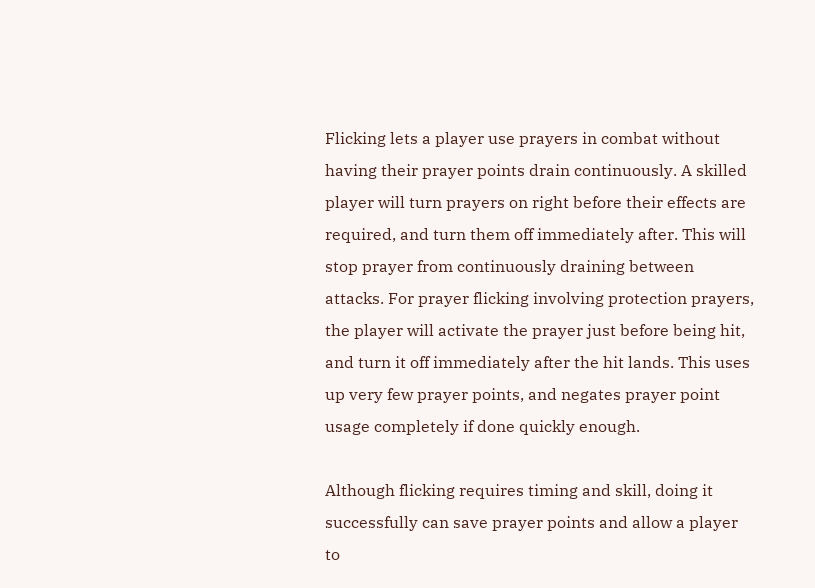Flicking lets a player use prayers in combat without having their prayer points drain continuously. A skilled player will turn prayers on right before their effects are required, and turn them off immediately after. This will stop prayer from continuously draining between attacks. For prayer flicking involving protection prayers, the player will activate the prayer just before being hit, and turn it off immediately after the hit lands. This uses up very few prayer points, and negates prayer point usage completely if done quickly enough.

Although flicking requires timing and skill, doing it successfully can save prayer points and allow a player to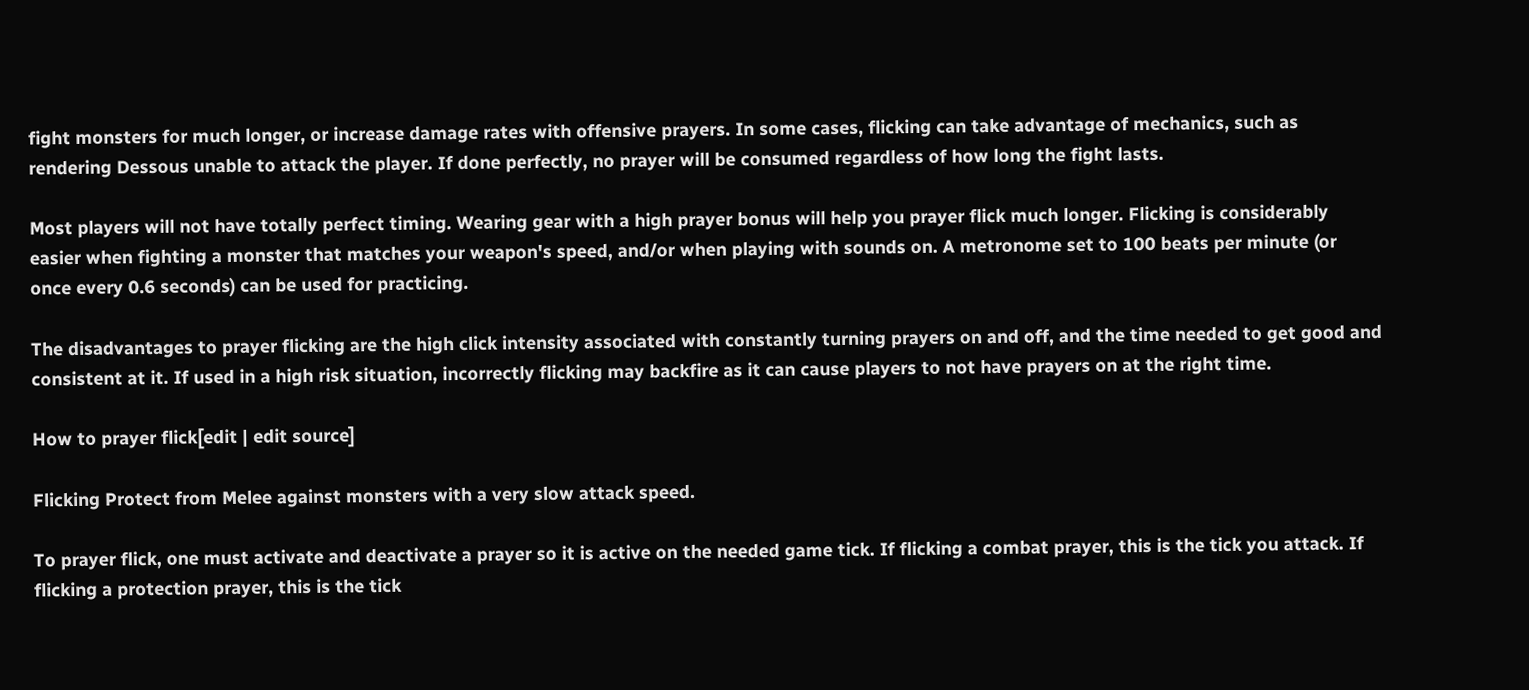fight monsters for much longer, or increase damage rates with offensive prayers. In some cases, flicking can take advantage of mechanics, such as rendering Dessous unable to attack the player. If done perfectly, no prayer will be consumed regardless of how long the fight lasts.

Most players will not have totally perfect timing. Wearing gear with a high prayer bonus will help you prayer flick much longer. Flicking is considerably easier when fighting a monster that matches your weapon's speed, and/or when playing with sounds on. A metronome set to 100 beats per minute (or once every 0.6 seconds) can be used for practicing.

The disadvantages to prayer flicking are the high click intensity associated with constantly turning prayers on and off, and the time needed to get good and consistent at it. If used in a high risk situation, incorrectly flicking may backfire as it can cause players to not have prayers on at the right time.

How to prayer flick[edit | edit source]

Flicking Protect from Melee against monsters with a very slow attack speed.

To prayer flick, one must activate and deactivate a prayer so it is active on the needed game tick. If flicking a combat prayer, this is the tick you attack. If flicking a protection prayer, this is the tick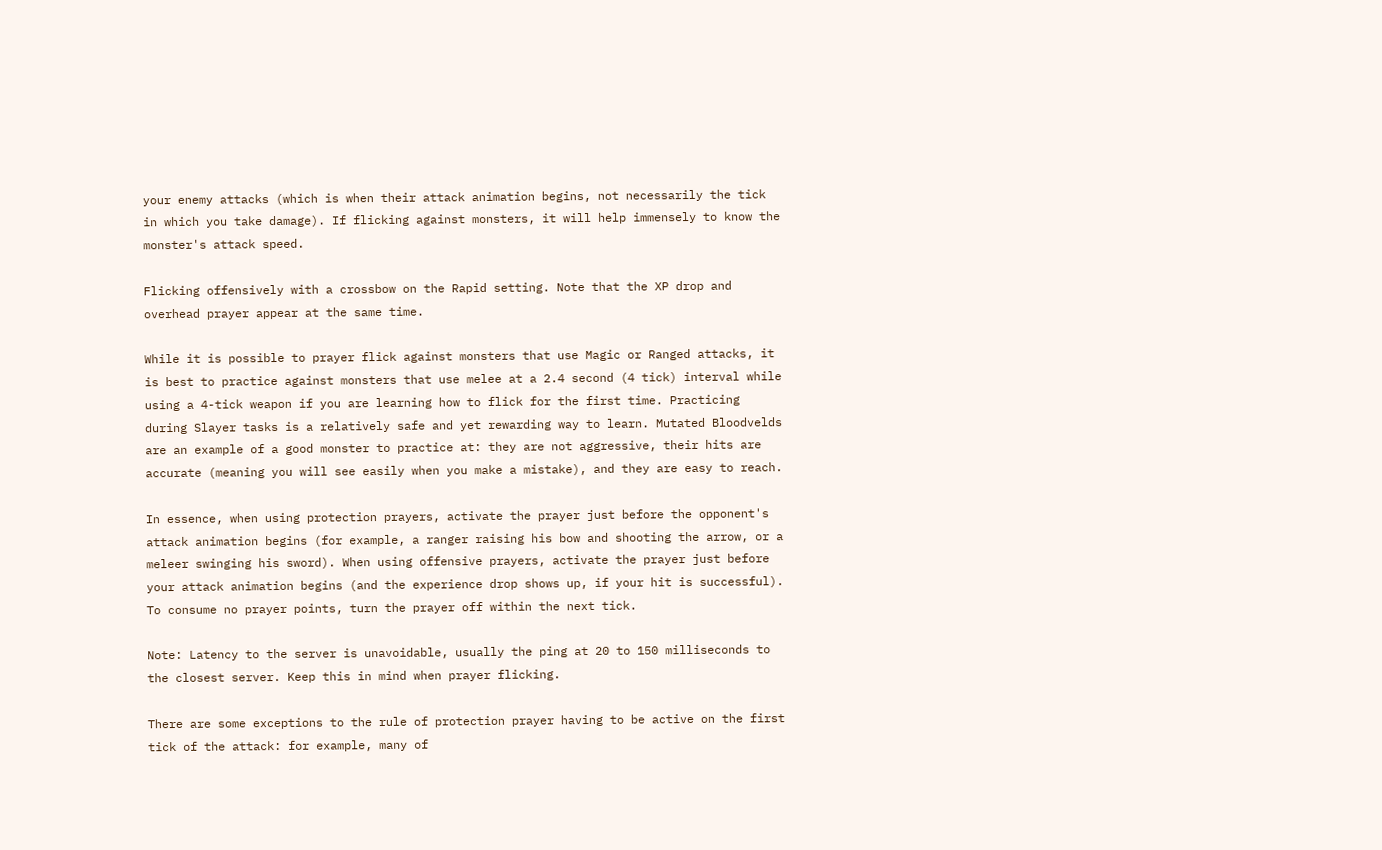your enemy attacks (which is when their attack animation begins, not necessarily the tick in which you take damage). If flicking against monsters, it will help immensely to know the monster's attack speed.

Flicking offensively with a crossbow on the Rapid setting. Note that the XP drop and overhead prayer appear at the same time.

While it is possible to prayer flick against monsters that use Magic or Ranged attacks, it is best to practice against monsters that use melee at a 2.4 second (4 tick) interval while using a 4-tick weapon if you are learning how to flick for the first time. Practicing during Slayer tasks is a relatively safe and yet rewarding way to learn. Mutated Bloodvelds are an example of a good monster to practice at: they are not aggressive, their hits are accurate (meaning you will see easily when you make a mistake), and they are easy to reach.

In essence, when using protection prayers, activate the prayer just before the opponent's attack animation begins (for example, a ranger raising his bow and shooting the arrow, or a meleer swinging his sword). When using offensive prayers, activate the prayer just before your attack animation begins (and the experience drop shows up, if your hit is successful). To consume no prayer points, turn the prayer off within the next tick.

Note: Latency to the server is unavoidable, usually the ping at 20 to 150 milliseconds to the closest server. Keep this in mind when prayer flicking.

There are some exceptions to the rule of protection prayer having to be active on the first tick of the attack: for example, many of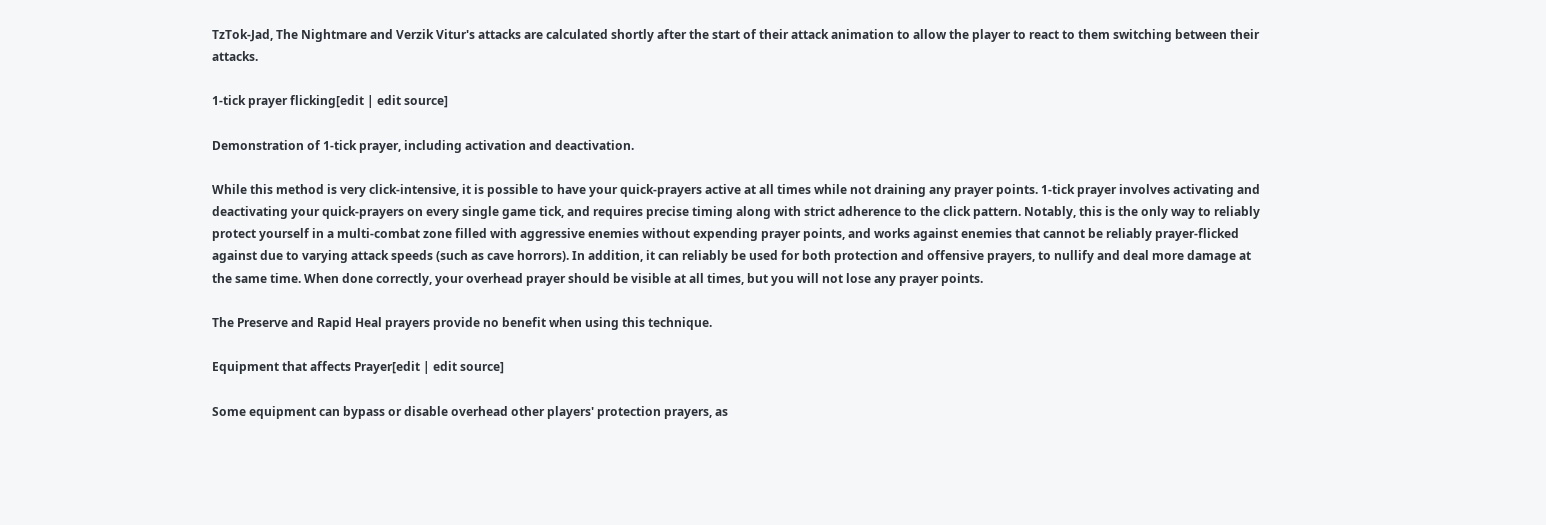TzTok-Jad, The Nightmare and Verzik Vitur's attacks are calculated shortly after the start of their attack animation to allow the player to react to them switching between their attacks.

1-tick prayer flicking[edit | edit source]

Demonstration of 1-tick prayer, including activation and deactivation.

While this method is very click-intensive, it is possible to have your quick-prayers active at all times while not draining any prayer points. 1-tick prayer involves activating and deactivating your quick-prayers on every single game tick, and requires precise timing along with strict adherence to the click pattern. Notably, this is the only way to reliably protect yourself in a multi-combat zone filled with aggressive enemies without expending prayer points, and works against enemies that cannot be reliably prayer-flicked against due to varying attack speeds (such as cave horrors). In addition, it can reliably be used for both protection and offensive prayers, to nullify and deal more damage at the same time. When done correctly, your overhead prayer should be visible at all times, but you will not lose any prayer points.

The Preserve and Rapid Heal prayers provide no benefit when using this technique.

Equipment that affects Prayer[edit | edit source]

Some equipment can bypass or disable overhead other players' protection prayers, as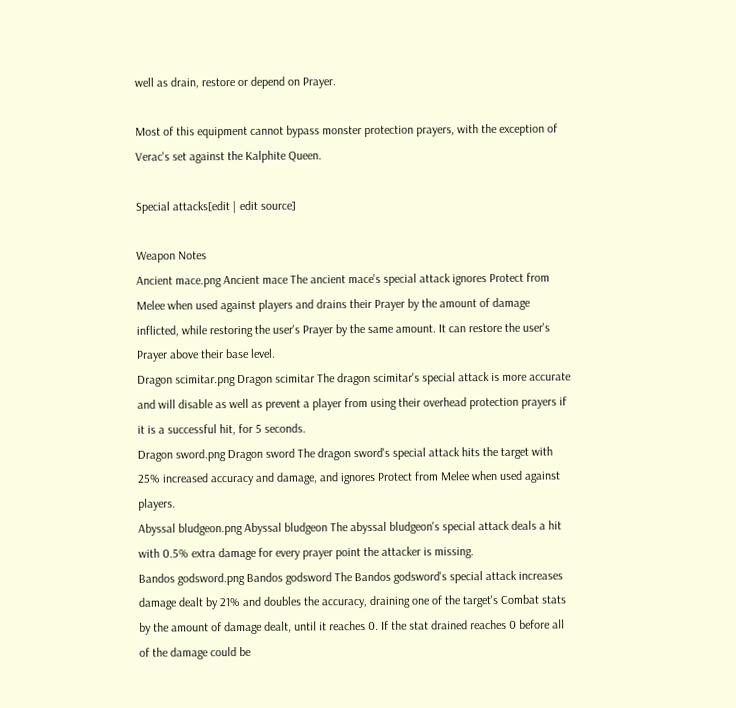well as drain, restore or depend on Prayer.

Most of this equipment cannot bypass monster protection prayers, with the exception of Verac's set against the Kalphite Queen.

Special attacks[edit | edit source]

Weapon Notes
Ancient mace.png Ancient mace The ancient mace's special attack ignores Protect from Melee when used against players and drains their Prayer by the amount of damage inflicted, while restoring the user's Prayer by the same amount. It can restore the user's Prayer above their base level.
Dragon scimitar.png Dragon scimitar The dragon scimitar's special attack is more accurate and will disable as well as prevent a player from using their overhead protection prayers if it is a successful hit, for 5 seconds.
Dragon sword.png Dragon sword The dragon sword's special attack hits the target with 25% increased accuracy and damage, and ignores Protect from Melee when used against players.
Abyssal bludgeon.png Abyssal bludgeon The abyssal bludgeon's special attack deals a hit with 0.5% extra damage for every prayer point the attacker is missing.
Bandos godsword.png Bandos godsword The Bandos godsword's special attack increases damage dealt by 21% and doubles the accuracy, draining one of the target's Combat stats by the amount of damage dealt, until it reaches 0. If the stat drained reaches 0 before all of the damage could be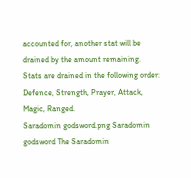accounted for, another stat will be drained by the amount remaining. Stats are drained in the following order: Defence, Strength, Prayer, Attack, Magic, Ranged.
Saradomin godsword.png Saradomin godsword The Saradomin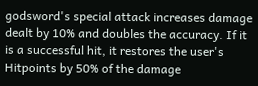godsword's special attack increases damage dealt by 10% and doubles the accuracy. If it is a successful hit, it restores the user's Hitpoints by 50% of the damage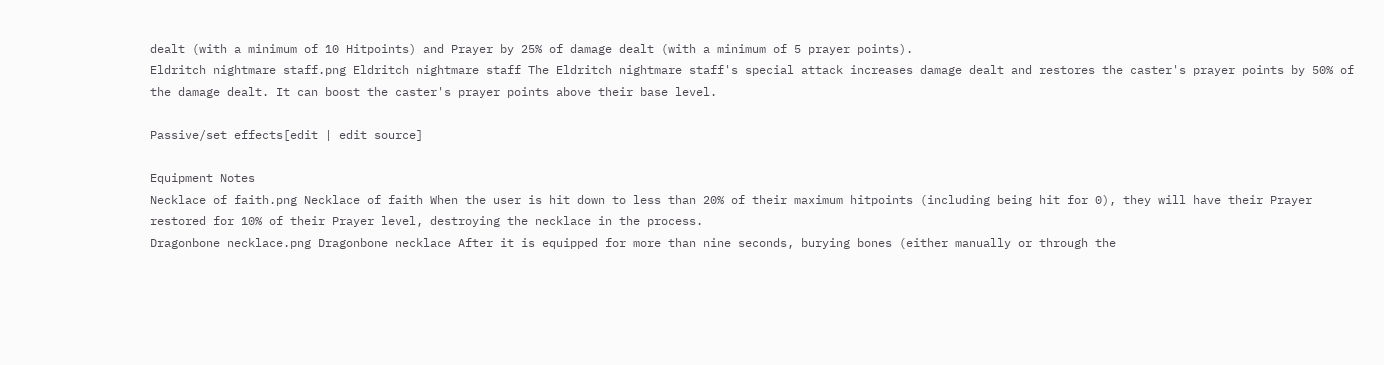dealt (with a minimum of 10 Hitpoints) and Prayer by 25% of damage dealt (with a minimum of 5 prayer points).
Eldritch nightmare staff.png Eldritch nightmare staff The Eldritch nightmare staff's special attack increases damage dealt and restores the caster's prayer points by 50% of the damage dealt. It can boost the caster's prayer points above their base level.

Passive/set effects[edit | edit source]

Equipment Notes
Necklace of faith.png Necklace of faith When the user is hit down to less than 20% of their maximum hitpoints (including being hit for 0), they will have their Prayer restored for 10% of their Prayer level, destroying the necklace in the process.
Dragonbone necklace.png Dragonbone necklace After it is equipped for more than nine seconds, burying bones (either manually or through the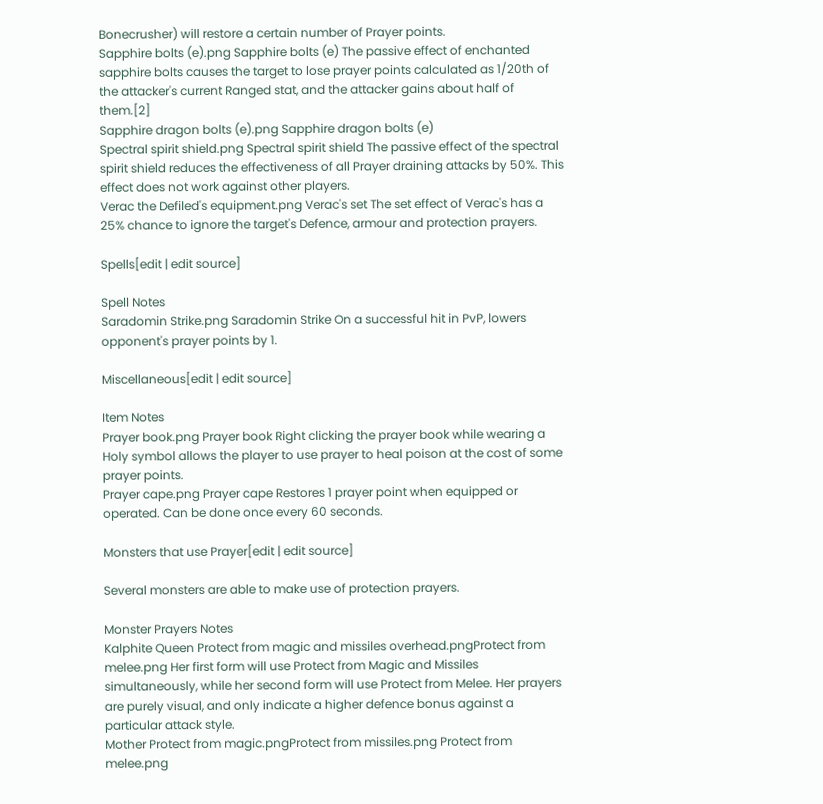Bonecrusher) will restore a certain number of Prayer points.
Sapphire bolts (e).png Sapphire bolts (e) The passive effect of enchanted sapphire bolts causes the target to lose prayer points calculated as 1/20th of the attacker's current Ranged stat, and the attacker gains about half of them.[2]
Sapphire dragon bolts (e).png Sapphire dragon bolts (e)
Spectral spirit shield.png Spectral spirit shield The passive effect of the spectral spirit shield reduces the effectiveness of all Prayer draining attacks by 50%. This effect does not work against other players.
Verac the Defiled's equipment.png Verac's set The set effect of Verac's has a 25% chance to ignore the target's Defence, armour and protection prayers.

Spells[edit | edit source]

Spell Notes
Saradomin Strike.png Saradomin Strike On a successful hit in PvP, lowers opponent's prayer points by 1.

Miscellaneous[edit | edit source]

Item Notes
Prayer book.png Prayer book Right clicking the prayer book while wearing a Holy symbol allows the player to use prayer to heal poison at the cost of some prayer points.
Prayer cape.png Prayer cape Restores 1 prayer point when equipped or operated. Can be done once every 60 seconds.

Monsters that use Prayer[edit | edit source]

Several monsters are able to make use of protection prayers.

Monster Prayers Notes
Kalphite Queen Protect from magic and missiles overhead.pngProtect from melee.png Her first form will use Protect from Magic and Missiles simultaneously, while her second form will use Protect from Melee. Her prayers are purely visual, and only indicate a higher defence bonus against a particular attack style.
Mother Protect from magic.pngProtect from missiles.png Protect from melee.png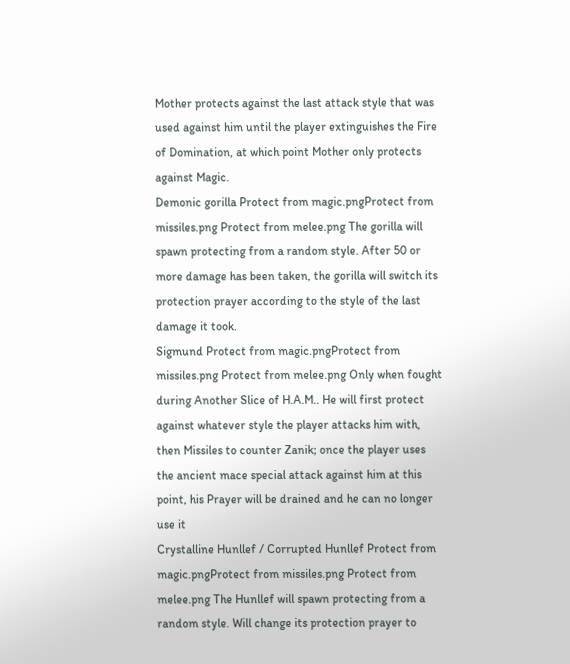Mother protects against the last attack style that was used against him until the player extinguishes the Fire of Domination, at which point Mother only protects against Magic.
Demonic gorilla Protect from magic.pngProtect from missiles.png Protect from melee.png The gorilla will spawn protecting from a random style. After 50 or more damage has been taken, the gorilla will switch its protection prayer according to the style of the last damage it took.
Sigmund Protect from magic.pngProtect from missiles.png Protect from melee.png Only when fought during Another Slice of H.A.M.. He will first protect against whatever style the player attacks him with, then Missiles to counter Zanik; once the player uses the ancient mace special attack against him at this point, his Prayer will be drained and he can no longer use it
Crystalline Hunllef / Corrupted Hunllef Protect from magic.pngProtect from missiles.png Protect from melee.png The Hunllef will spawn protecting from a random style. Will change its protection prayer to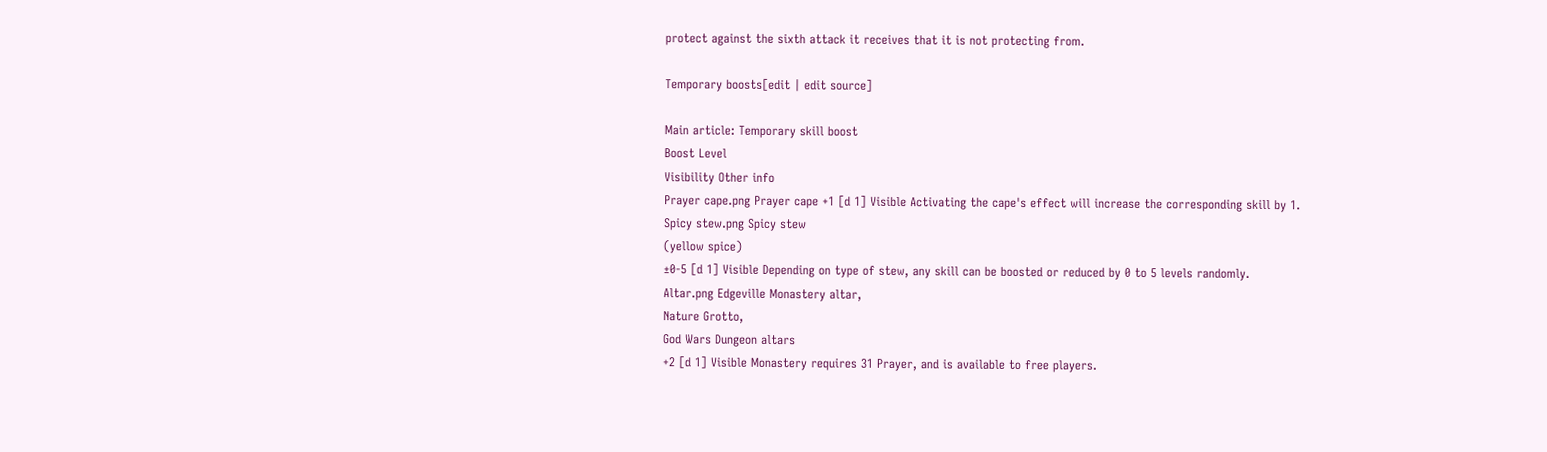protect against the sixth attack it receives that it is not protecting from.

Temporary boosts[edit | edit source]

Main article: Temporary skill boost
Boost Level
Visibility Other info
Prayer cape.png Prayer cape +1 [d 1] Visible Activating the cape's effect will increase the corresponding skill by 1.
Spicy stew.png Spicy stew
(yellow spice)
±0-5 [d 1] Visible Depending on type of stew, any skill can be boosted or reduced by 0 to 5 levels randomly.
Altar.png Edgeville Monastery altar,
Nature Grotto,
God Wars Dungeon altars
+2 [d 1] Visible Monastery requires 31 Prayer, and is available to free players.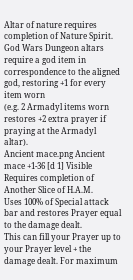Altar of nature requires completion of Nature Spirit.
God Wars Dungeon altars require a god item in correspondence to the aligned god, restoring +1 for every item worn
(e.g. 2 Armadyl items worn restores +2 extra prayer if praying at the Armadyl altar).
Ancient mace.png Ancient mace +1-36 [d 1] Visible Requires completion of Another Slice of H.A.M.
Uses 100% of Special attack bar and restores Prayer equal to the damage dealt.
This can fill your Prayer up to your Prayer level + the damage dealt. For maximum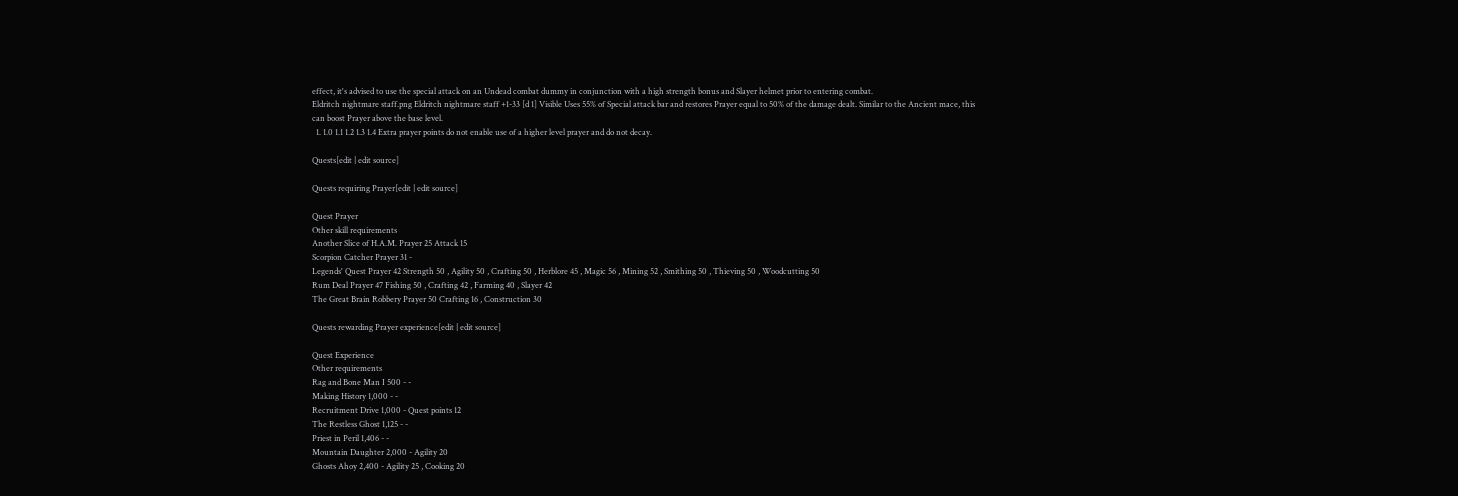effect, it's advised to use the special attack on an Undead combat dummy in conjunction with a high strength bonus and Slayer helmet prior to entering combat.
Eldritch nightmare staff.png Eldritch nightmare staff +1-33 [d 1] Visible Uses 55% of Special attack bar and restores Prayer equal to 50% of the damage dealt. Similar to the Ancient mace, this can boost Prayer above the base level.
  1. 1.0 1.1 1.2 1.3 1.4 Extra prayer points do not enable use of a higher level prayer and do not decay.

Quests[edit | edit source]

Quests requiring Prayer[edit | edit source]

Quest Prayer
Other skill requirements
Another Slice of H.A.M. Prayer 25 Attack 15
Scorpion Catcher Prayer 31 -
Legends' Quest Prayer 42 Strength 50 , Agility 50 , Crafting 50 , Herblore 45 , Magic 56 , Mining 52 , Smithing 50 , Thieving 50 , Woodcutting 50
Rum Deal Prayer 47 Fishing 50 , Crafting 42 , Farming 40 , Slayer 42
The Great Brain Robbery Prayer 50 Crafting 16 , Construction 30

Quests rewarding Prayer experience[edit | edit source]

Quest Experience
Other requirements
Rag and Bone Man I 500 - -
Making History 1,000 - -
Recruitment Drive 1,000 - Quest points 12
The Restless Ghost 1,125 - -
Priest in Peril 1,406 - -
Mountain Daughter 2,000 - Agility 20
Ghosts Ahoy 2,400 - Agility 25 , Cooking 20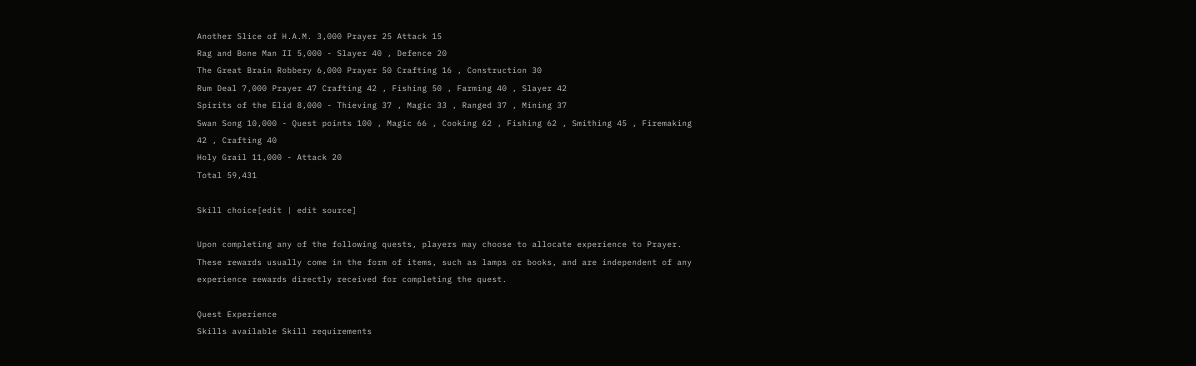Another Slice of H.A.M. 3,000 Prayer 25 Attack 15
Rag and Bone Man II 5,000 - Slayer 40 , Defence 20
The Great Brain Robbery 6,000 Prayer 50 Crafting 16 , Construction 30
Rum Deal 7,000 Prayer 47 Crafting 42 , Fishing 50 , Farming 40 , Slayer 42
Spirits of the Elid 8,000 - Thieving 37 , Magic 33 , Ranged 37 , Mining 37
Swan Song 10,000 - Quest points 100 , Magic 66 , Cooking 62 , Fishing 62 , Smithing 45 , Firemaking 42 , Crafting 40
Holy Grail 11,000 - Attack 20
Total 59,431

Skill choice[edit | edit source]

Upon completing any of the following quests, players may choose to allocate experience to Prayer. These rewards usually come in the form of items, such as lamps or books, and are independent of any experience rewards directly received for completing the quest.

Quest Experience
Skills available Skill requirements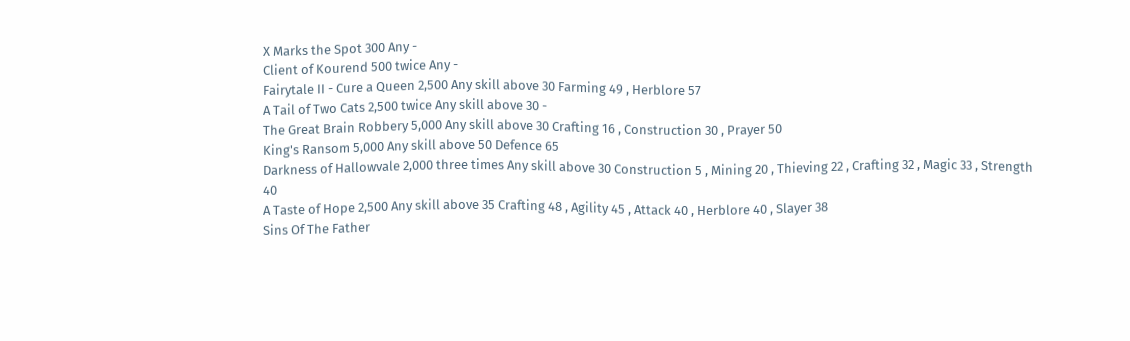X Marks the Spot 300 Any -
Client of Kourend 500 twice Any -
Fairytale II - Cure a Queen 2,500 Any skill above 30 Farming 49 , Herblore 57
A Tail of Two Cats 2,500 twice Any skill above 30 -
The Great Brain Robbery 5,000 Any skill above 30 Crafting 16 , Construction 30 , Prayer 50
King's Ransom 5,000 Any skill above 50 Defence 65
Darkness of Hallowvale 2,000 three times Any skill above 30 Construction 5 , Mining 20 , Thieving 22 , Crafting 32 , Magic 33 , Strength 40
A Taste of Hope 2,500 Any skill above 35 Crafting 48 , Agility 45 , Attack 40 , Herblore 40 , Slayer 38
Sins Of The Father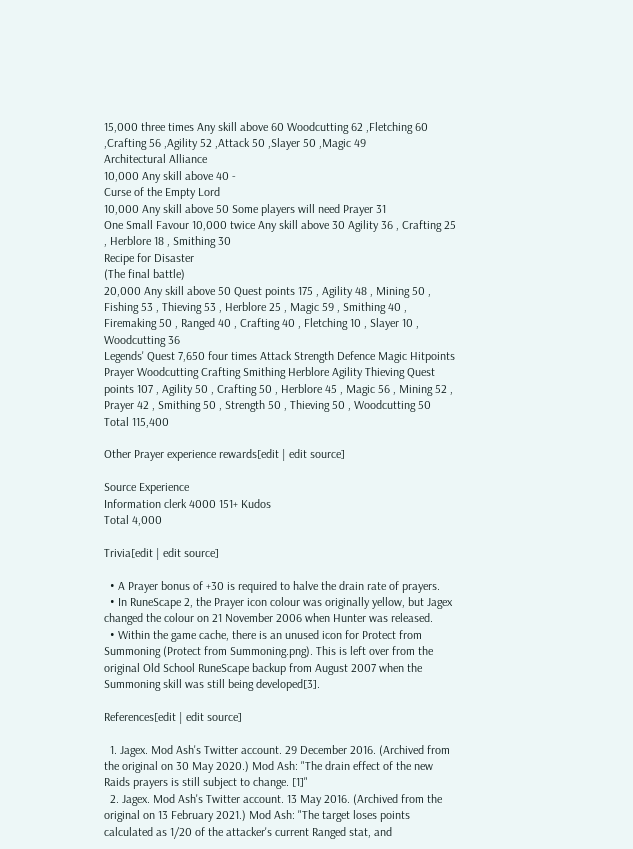15,000 three times Any skill above 60 Woodcutting 62 ,Fletching 60 ,Crafting 56 ,Agility 52 ,Attack 50 ,Slayer 50 ,Magic 49
Architectural Alliance
10,000 Any skill above 40 -
Curse of the Empty Lord
10,000 Any skill above 50 Some players will need Prayer 31
One Small Favour 10,000 twice Any skill above 30 Agility 36 , Crafting 25 , Herblore 18 , Smithing 30
Recipe for Disaster
(The final battle)
20,000 Any skill above 50 Quest points 175 , Agility 48 , Mining 50 , Fishing 53 , Thieving 53 , Herblore 25 , Magic 59 , Smithing 40 , Firemaking 50 , Ranged 40 , Crafting 40 , Fletching 10 , Slayer 10 , Woodcutting 36
Legends' Quest 7,650 four times Attack Strength Defence Magic Hitpoints Prayer Woodcutting Crafting Smithing Herblore Agility Thieving Quest points 107 , Agility 50 , Crafting 50 , Herblore 45 , Magic 56 , Mining 52 , Prayer 42 , Smithing 50 , Strength 50 , Thieving 50 , Woodcutting 50
Total 115,400

Other Prayer experience rewards[edit | edit source]

Source Experience
Information clerk 4000 151+ Kudos
Total 4,000

Trivia[edit | edit source]

  • A Prayer bonus of +30 is required to halve the drain rate of prayers.
  • In RuneScape 2, the Prayer icon colour was originally yellow, but Jagex changed the colour on 21 November 2006 when Hunter was released.
  • Within the game cache, there is an unused icon for Protect from Summoning (Protect from Summoning.png). This is left over from the original Old School RuneScape backup from August 2007 when the Summoning skill was still being developed[3].

References[edit | edit source]

  1. Jagex. Mod Ash's Twitter account. 29 December 2016. (Archived from the original on 30 May 2020.) Mod Ash: "The drain effect of the new Raids prayers is still subject to change. [1]"
  2. Jagex. Mod Ash's Twitter account. 13 May 2016. (Archived from the original on 13 February 2021.) Mod Ash: "The target loses points calculated as 1/20 of the attacker's current Ranged stat, and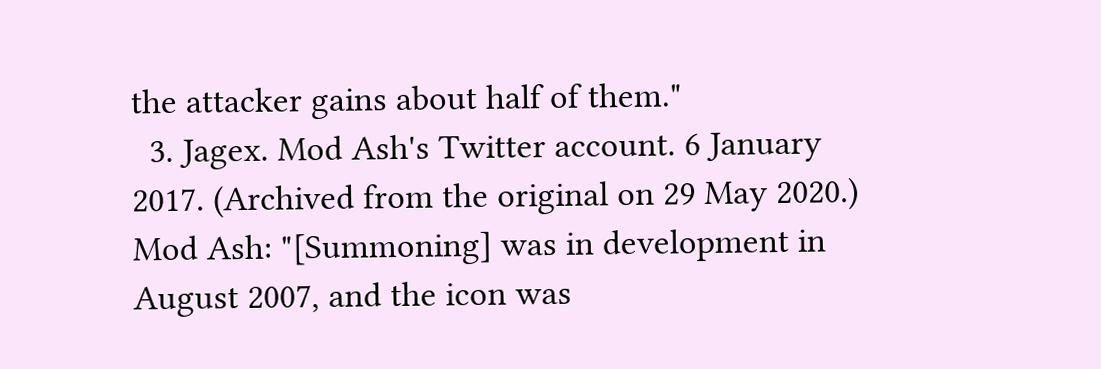the attacker gains about half of them."
  3. Jagex. Mod Ash's Twitter account. 6 January 2017. (Archived from the original on 29 May 2020.) Mod Ash: "[Summoning] was in development in August 2007, and the icon was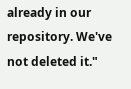already in our repository. We've not deleted it."